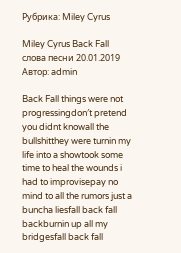Рубрика: Miley Cyrus

Miley Cyrus Back Fall слова песни 20.01.2019 Автор: admin

Back Fall things were not progressingdon′t pretend you didnt knowall the bullshitthey were turnin my life into a showtook some time to heal the wounds i had to improvisepay no mind to all the rumors just a buncha liesfall back fall backburnin up all my bridgesfall back fall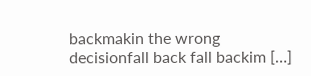backmakin the wrong decisionfall back fall backim […]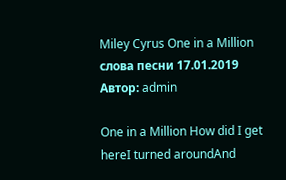Miley Cyrus One in a Million слова песни 17.01.2019 Автор: admin

One in a Million How did I get hereI turned aroundAnd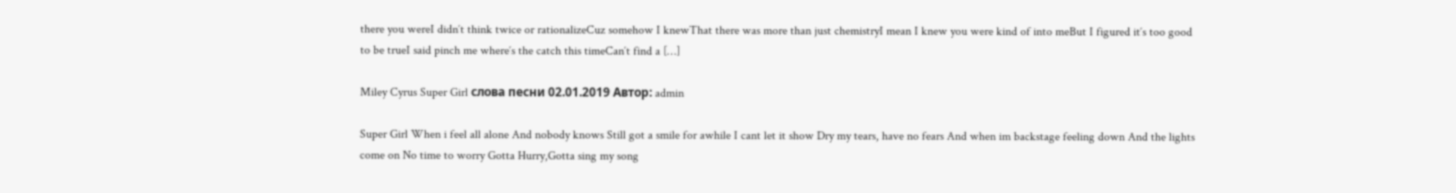there you wereI didn′t think twice or rationalizeCuz somehow I knewThat there was more than just chemistryI mean I knew you were kind of into meBut I figured it′s too good to be trueI said pinch me where′s the catch this timeCan′t find a […]

Miley Cyrus Super Girl слова песни 02.01.2019 Автор: admin

Super Girl When i feel all alone And nobody knows Still got a smile for awhile I cant let it show Dry my tears, have no fears And when im backstage feeling down And the lights come on No time to worry Gotta Hurry,Gotta sing my song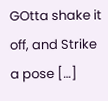GOtta shake it off, and Strike a pose […]